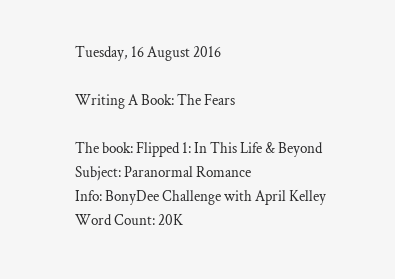Tuesday, 16 August 2016

Writing A Book: The Fears

The book: Flipped 1: In This Life & Beyond
Subject: Paranormal Romance
Info: BonyDee Challenge with April Kelley
Word Count: 20K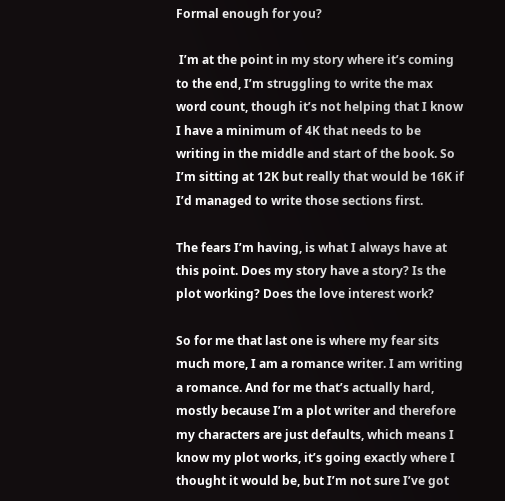Formal enough for you?

 I’m at the point in my story where it’s coming to the end, I’m struggling to write the max word count, though it’s not helping that I know I have a minimum of 4K that needs to be writing in the middle and start of the book. So I’m sitting at 12K but really that would be 16K if I’d managed to write those sections first.

The fears I’m having, is what I always have at this point. Does my story have a story? Is the plot working? Does the love interest work?

So for me that last one is where my fear sits much more, I am a romance writer. I am writing a romance. And for me that’s actually hard, mostly because I’m a plot writer and therefore my characters are just defaults, which means I know my plot works, it’s going exactly where I thought it would be, but I’m not sure I’ve got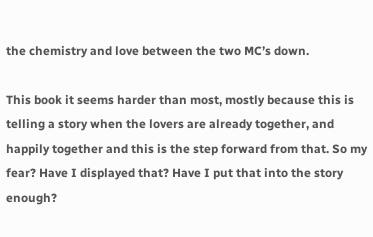the chemistry and love between the two MC’s down.

This book it seems harder than most, mostly because this is telling a story when the lovers are already together, and happily together and this is the step forward from that. So my fear? Have I displayed that? Have I put that into the story enough?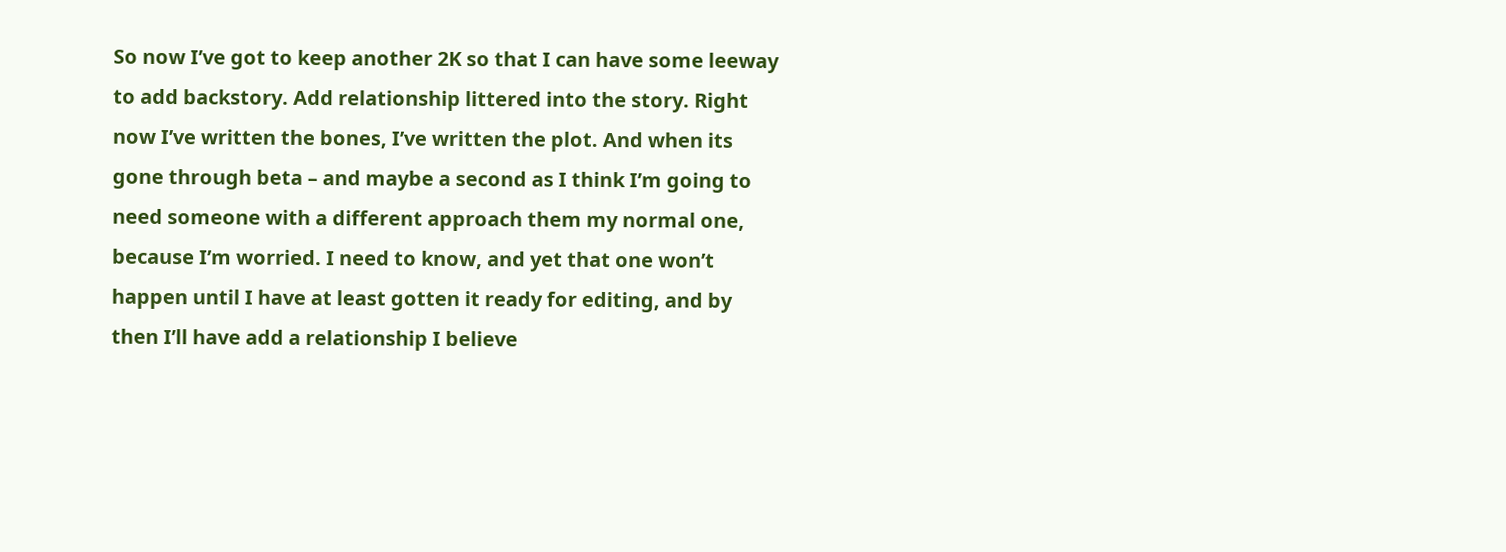So now I’ve got to keep another 2K so that I can have some leeway to add backstory. Add relationship littered into the story. Right now I’ve written the bones, I’ve written the plot. And when its gone through beta – and maybe a second as I think I’m going to need someone with a different approach them my normal one, because I’m worried. I need to know, and yet that one won’t happen until I have at least gotten it ready for editing, and by then I’ll have add a relationship I believe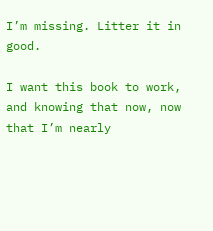I’m missing. Litter it in good.

I want this book to work, and knowing that now, now that I’m nearly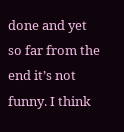done and yet so far from the end it’s not funny. I think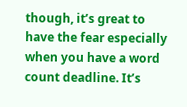though, it’s great to have the fear especially when you have a word count deadline. It’s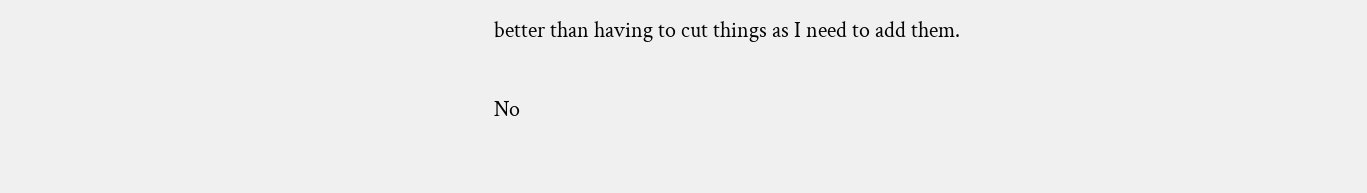better than having to cut things as I need to add them.

No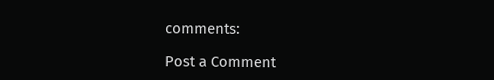comments:

Post a Comment